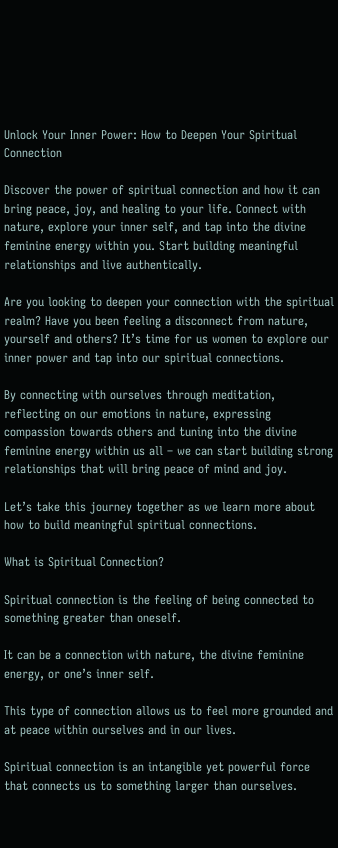Unlock Your Inner Power: How to Deepen Your Spiritual Connection

Discover the power of spiritual connection and how it can bring peace, joy, and healing to your life. Connect with nature, explore your inner self, and tap into the divine feminine energy within you. Start building meaningful relationships and live authentically.

Are you looking to deepen your connection with the spiritual realm? Have you been feeling a disconnect from nature, yourself and others? It’s time for us women to explore our inner power and tap into our spiritual connections.

By connecting with ourselves through meditation, reflecting on our emotions in nature, expressing compassion towards others and tuning into the divine feminine energy within us all – we can start building strong relationships that will bring peace of mind and joy.

Let’s take this journey together as we learn more about how to build meaningful spiritual connections.

What is Spiritual Connection?

Spiritual connection is the feeling of being connected to something greater than oneself.

It can be a connection with nature, the divine feminine energy, or one’s inner self.

This type of connection allows us to feel more grounded and at peace within ourselves and in our lives.

Spiritual connection is an intangible yet powerful force that connects us to something larger than ourselves.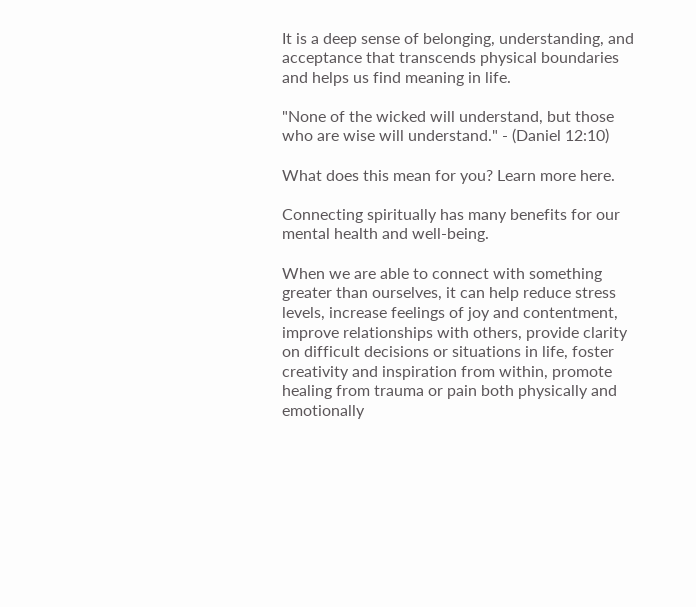It is a deep sense of belonging, understanding, and acceptance that transcends physical boundaries and helps us find meaning in life.

"None of the wicked will understand, but those who are wise will understand." - (Daniel 12:10)

What does this mean for you? Learn more here.

Connecting spiritually has many benefits for our mental health and well-being.

When we are able to connect with something greater than ourselves, it can help reduce stress levels, increase feelings of joy and contentment, improve relationships with others, provide clarity on difficult decisions or situations in life, foster creativity and inspiration from within, promote healing from trauma or pain both physically and emotionally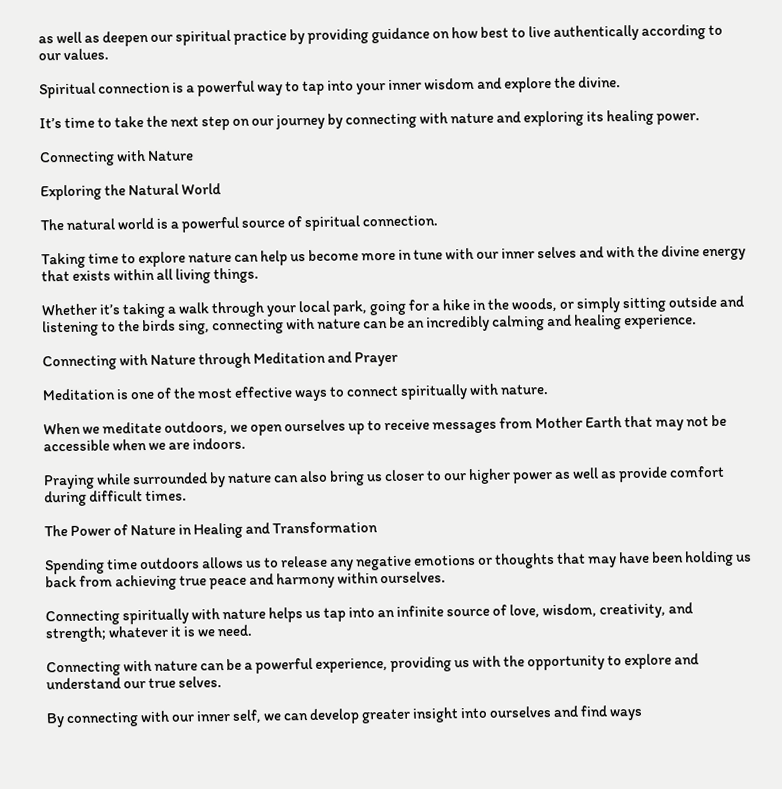as well as deepen our spiritual practice by providing guidance on how best to live authentically according to our values.

Spiritual connection is a powerful way to tap into your inner wisdom and explore the divine.

It’s time to take the next step on our journey by connecting with nature and exploring its healing power.

Connecting with Nature

Exploring the Natural World

The natural world is a powerful source of spiritual connection.

Taking time to explore nature can help us become more in tune with our inner selves and with the divine energy that exists within all living things.

Whether it’s taking a walk through your local park, going for a hike in the woods, or simply sitting outside and listening to the birds sing, connecting with nature can be an incredibly calming and healing experience.

Connecting with Nature through Meditation and Prayer

Meditation is one of the most effective ways to connect spiritually with nature.

When we meditate outdoors, we open ourselves up to receive messages from Mother Earth that may not be accessible when we are indoors.

Praying while surrounded by nature can also bring us closer to our higher power as well as provide comfort during difficult times.

The Power of Nature in Healing and Transformation

Spending time outdoors allows us to release any negative emotions or thoughts that may have been holding us back from achieving true peace and harmony within ourselves.

Connecting spiritually with nature helps us tap into an infinite source of love, wisdom, creativity, and strength; whatever it is we need.

Connecting with nature can be a powerful experience, providing us with the opportunity to explore and understand our true selves.

By connecting with our inner self, we can develop greater insight into ourselves and find ways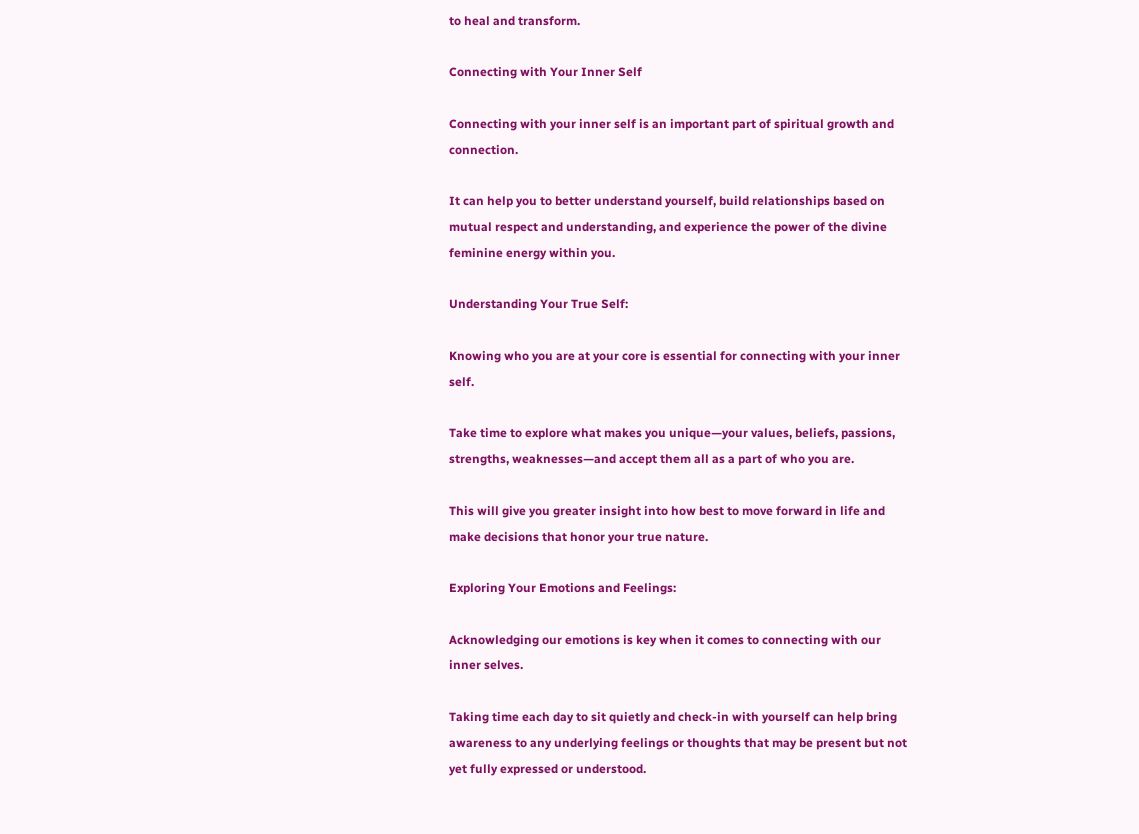to heal and transform.

Connecting with Your Inner Self

Connecting with your inner self is an important part of spiritual growth and connection.

It can help you to better understand yourself, build relationships based on mutual respect and understanding, and experience the power of the divine feminine energy within you.

Understanding Your True Self:

Knowing who you are at your core is essential for connecting with your inner self.

Take time to explore what makes you unique—your values, beliefs, passions, strengths, weaknesses—and accept them all as a part of who you are.

This will give you greater insight into how best to move forward in life and make decisions that honor your true nature.

Exploring Your Emotions and Feelings:

Acknowledging our emotions is key when it comes to connecting with our inner selves.

Taking time each day to sit quietly and check-in with yourself can help bring awareness to any underlying feelings or thoughts that may be present but not yet fully expressed or understood.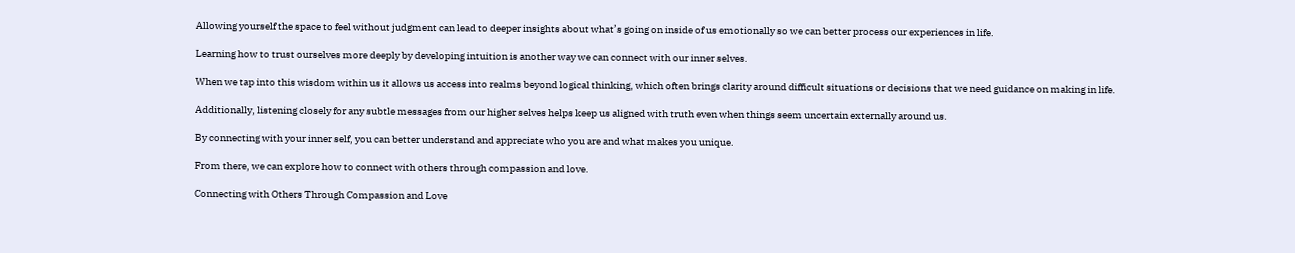Allowing yourself the space to feel without judgment can lead to deeper insights about what’s going on inside of us emotionally so we can better process our experiences in life.

Learning how to trust ourselves more deeply by developing intuition is another way we can connect with our inner selves.

When we tap into this wisdom within us it allows us access into realms beyond logical thinking, which often brings clarity around difficult situations or decisions that we need guidance on making in life.

Additionally, listening closely for any subtle messages from our higher selves helps keep us aligned with truth even when things seem uncertain externally around us.

By connecting with your inner self, you can better understand and appreciate who you are and what makes you unique.

From there, we can explore how to connect with others through compassion and love.

Connecting with Others Through Compassion and Love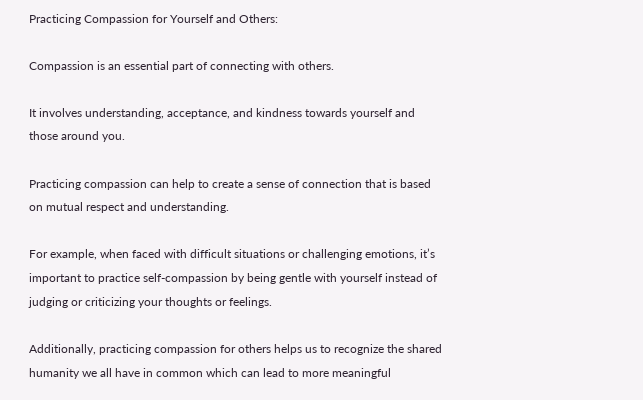Practicing Compassion for Yourself and Others:

Compassion is an essential part of connecting with others.

It involves understanding, acceptance, and kindness towards yourself and those around you.

Practicing compassion can help to create a sense of connection that is based on mutual respect and understanding.

For example, when faced with difficult situations or challenging emotions, it’s important to practice self-compassion by being gentle with yourself instead of judging or criticizing your thoughts or feelings.

Additionally, practicing compassion for others helps us to recognize the shared humanity we all have in common which can lead to more meaningful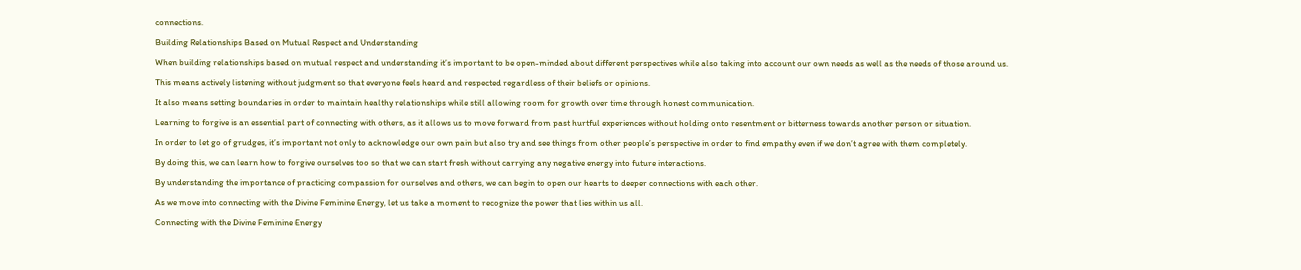connections.

Building Relationships Based on Mutual Respect and Understanding

When building relationships based on mutual respect and understanding it’s important to be open-minded about different perspectives while also taking into account our own needs as well as the needs of those around us.

This means actively listening without judgment so that everyone feels heard and respected regardless of their beliefs or opinions.

It also means setting boundaries in order to maintain healthy relationships while still allowing room for growth over time through honest communication.

Learning to forgive is an essential part of connecting with others, as it allows us to move forward from past hurtful experiences without holding onto resentment or bitterness towards another person or situation.

In order to let go of grudges, it’s important not only to acknowledge our own pain but also try and see things from other people’s perspective in order to find empathy even if we don’t agree with them completely.

By doing this, we can learn how to forgive ourselves too so that we can start fresh without carrying any negative energy into future interactions.

By understanding the importance of practicing compassion for ourselves and others, we can begin to open our hearts to deeper connections with each other.

As we move into connecting with the Divine Feminine Energy, let us take a moment to recognize the power that lies within us all.

Connecting with the Divine Feminine Energy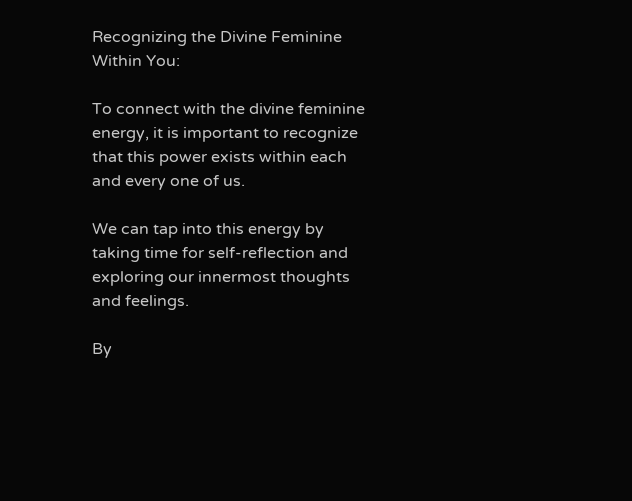Recognizing the Divine Feminine Within You:

To connect with the divine feminine energy, it is important to recognize that this power exists within each and every one of us.

We can tap into this energy by taking time for self-reflection and exploring our innermost thoughts and feelings.

By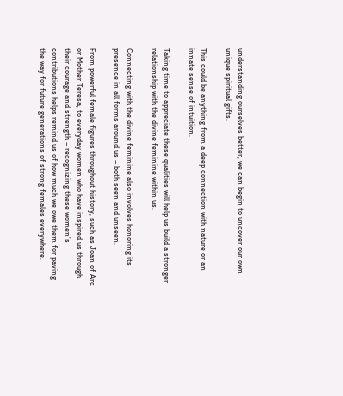understanding ourselves better, we can begin to uncover our own unique spiritual gifts.

This could be anything from a deep connection with nature or an innate sense of intuition.

Taking time to appreciate these qualities will help us build a stronger relationship with the divine feminine within us.

Connecting with the divine feminine also involves honoring its presence in all forms around us – both seen and unseen.

From powerful female figures throughout history, such as Joan of Arc or Mother Teresa, to everyday women who have inspired us through their courage and strength – recognizing these women’s contributions helps remind us of how much we owe them for paving the way for future generations of strong females everywhere.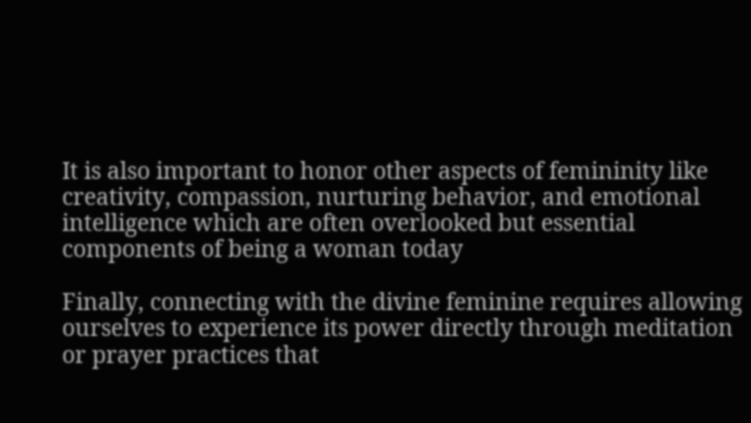It is also important to honor other aspects of femininity like creativity, compassion, nurturing behavior, and emotional intelligence which are often overlooked but essential components of being a woman today

Finally, connecting with the divine feminine requires allowing ourselves to experience its power directly through meditation or prayer practices that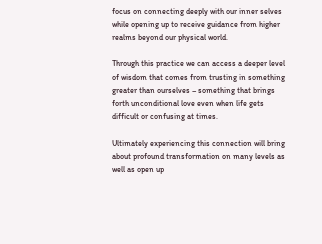focus on connecting deeply with our inner selves while opening up to receive guidance from higher realms beyond our physical world.

Through this practice we can access a deeper level of wisdom that comes from trusting in something greater than ourselves – something that brings forth unconditional love even when life gets difficult or confusing at times.

Ultimately experiencing this connection will bring about profound transformation on many levels as well as open up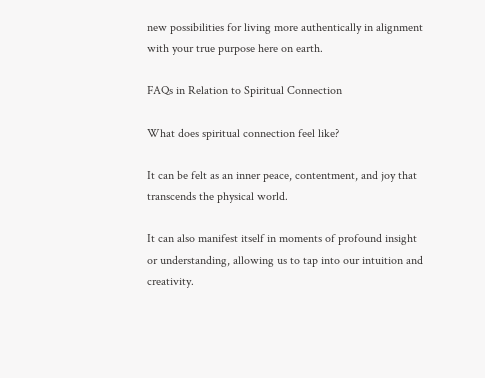new possibilities for living more authentically in alignment with your true purpose here on earth.

FAQs in Relation to Spiritual Connection

What does spiritual connection feel like?

It can be felt as an inner peace, contentment, and joy that transcends the physical world.

It can also manifest itself in moments of profound insight or understanding, allowing us to tap into our intuition and creativity.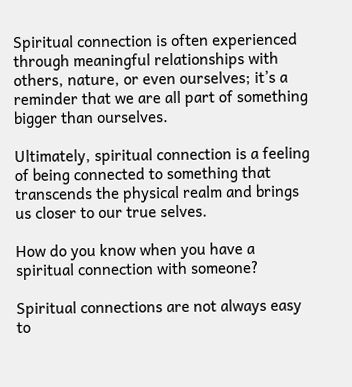Spiritual connection is often experienced through meaningful relationships with others, nature, or even ourselves; it’s a reminder that we are all part of something bigger than ourselves.

Ultimately, spiritual connection is a feeling of being connected to something that transcends the physical realm and brings us closer to our true selves.

How do you know when you have a spiritual connection with someone?

Spiritual connections are not always easy to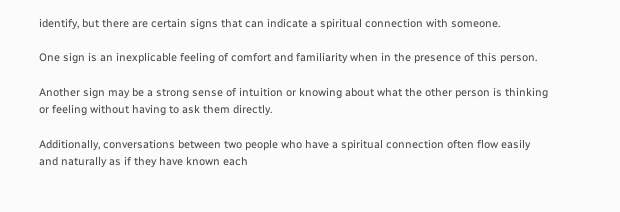identify, but there are certain signs that can indicate a spiritual connection with someone.

One sign is an inexplicable feeling of comfort and familiarity when in the presence of this person.

Another sign may be a strong sense of intuition or knowing about what the other person is thinking or feeling without having to ask them directly.

Additionally, conversations between two people who have a spiritual connection often flow easily and naturally as if they have known each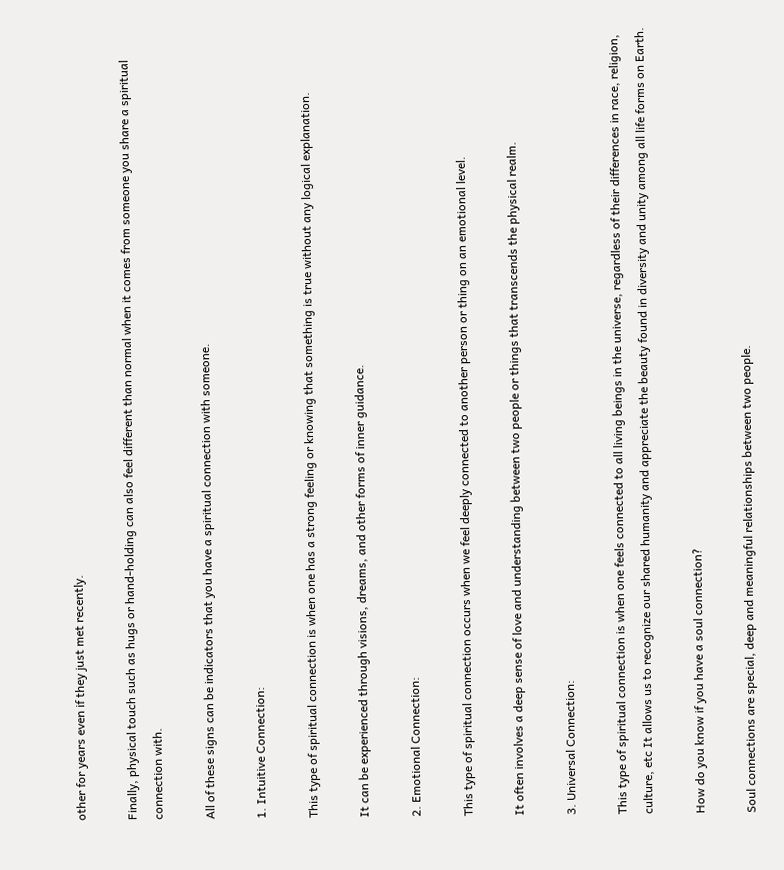other for years even if they just met recently.

Finally, physical touch such as hugs or hand-holding can also feel different than normal when it comes from someone you share a spiritual connection with.

All of these signs can be indicators that you have a spiritual connection with someone.

1. Intuitive Connection:

This type of spiritual connection is when one has a strong feeling or knowing that something is true without any logical explanation.

It can be experienced through visions, dreams, and other forms of inner guidance.

2. Emotional Connection:

This type of spiritual connection occurs when we feel deeply connected to another person or thing on an emotional level.

It often involves a deep sense of love and understanding between two people or things that transcends the physical realm.

3. Universal Connection:

This type of spiritual connection is when one feels connected to all living beings in the universe, regardless of their differences in race, religion, culture, etc It allows us to recognize our shared humanity and appreciate the beauty found in diversity and unity among all life forms on Earth.

How do you know if you have a soul connection?

Soul connections are special, deep and meaningful relationships between two people.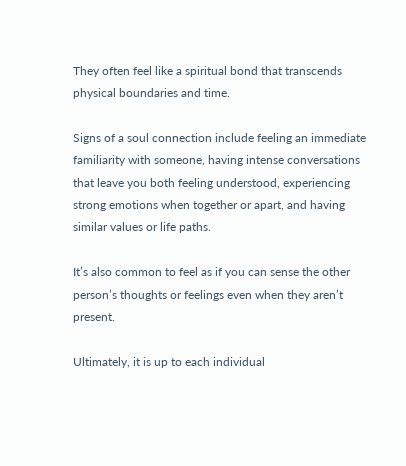They often feel like a spiritual bond that transcends physical boundaries and time.

Signs of a soul connection include feeling an immediate familiarity with someone, having intense conversations that leave you both feeling understood, experiencing strong emotions when together or apart, and having similar values or life paths.

It’s also common to feel as if you can sense the other person’s thoughts or feelings even when they aren’t present.

Ultimately, it is up to each individual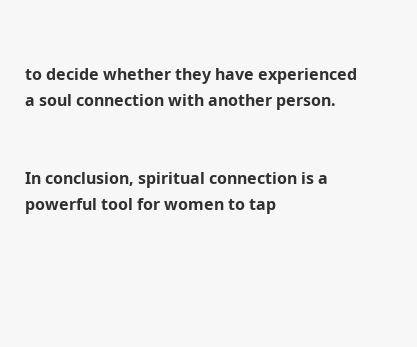to decide whether they have experienced a soul connection with another person.


In conclusion, spiritual connection is a powerful tool for women to tap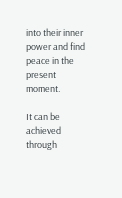into their inner power and find peace in the present moment.

It can be achieved through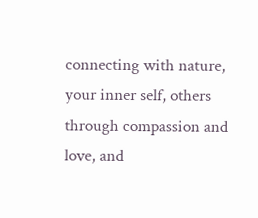connecting with nature, your inner self, others through compassion and love, and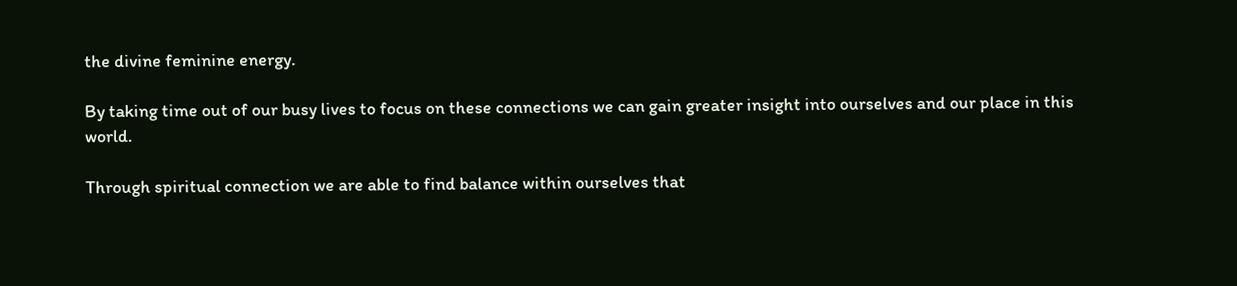the divine feminine energy.

By taking time out of our busy lives to focus on these connections we can gain greater insight into ourselves and our place in this world.

Through spiritual connection we are able to find balance within ourselves that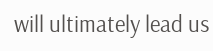will ultimately lead us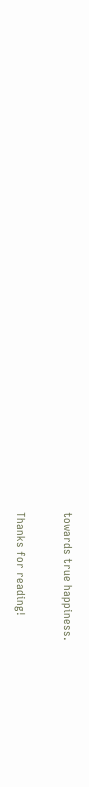towards true happiness.

Thanks for reading!